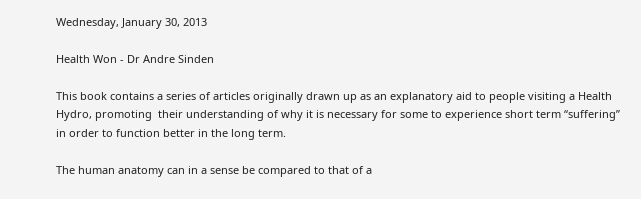Wednesday, January 30, 2013

Health Won - Dr Andre Sinden

This book contains a series of articles originally drawn up as an explanatory aid to people visiting a Health Hydro, promoting  their understanding of why it is necessary for some to experience short term “suffering” in order to function better in the long term.

The human anatomy can in a sense be compared to that of a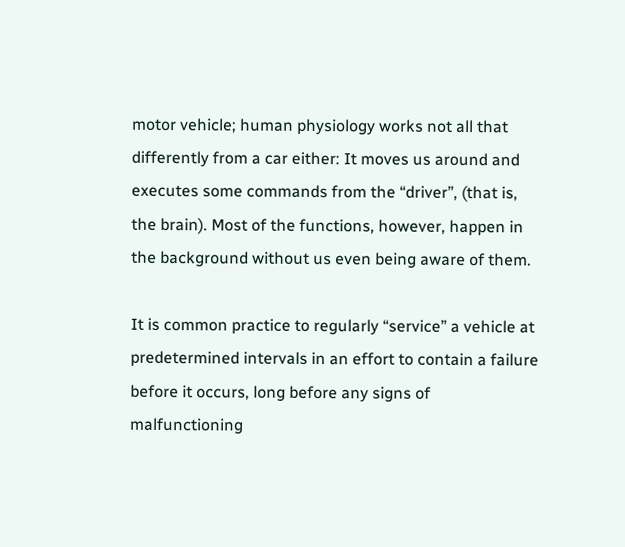motor vehicle; human physiology works not all that differently from a car either: It moves us around and executes some commands from the “driver”, (that is, the brain). Most of the functions, however, happen in the background without us even being aware of them.

It is common practice to regularly “service” a vehicle at predetermined intervals in an effort to contain a failure before it occurs, long before any signs of malfunctioning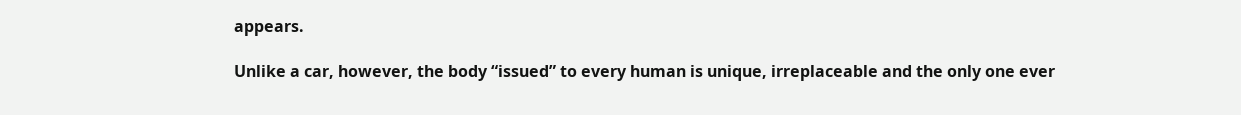appears.

Unlike a car, however, the body “issued” to every human is unique, irreplaceable and the only one ever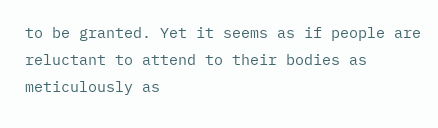to be granted. Yet it seems as if people are reluctant to attend to their bodies as meticulously as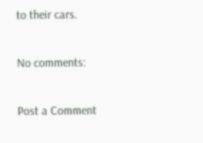to their cars.

No comments:

Post a Comment